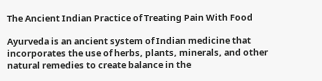The Ancient Indian Practice of Treating Pain With Food

Ayurveda is an ancient system of Indian medicine that incorporates the use of herbs, plants, minerals, and other natural remedies to create balance in the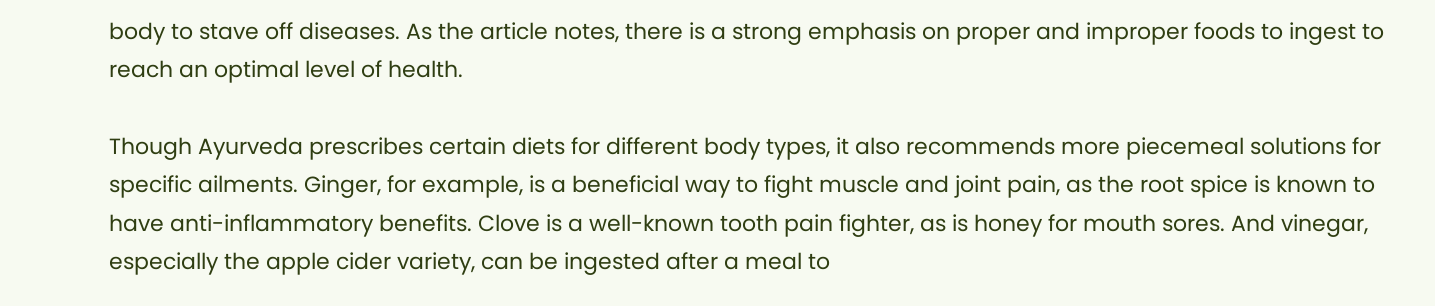body to stave off diseases. As the article notes, there is a strong emphasis on proper and improper foods to ingest to reach an optimal level of health.

Though Ayurveda prescribes certain diets for different body types, it also recommends more piecemeal solutions for specific ailments. Ginger, for example, is a beneficial way to fight muscle and joint pain, as the root spice is known to have anti-inflammatory benefits. Clove is a well-known tooth pain fighter, as is honey for mouth sores. And vinegar, especially the apple cider variety, can be ingested after a meal to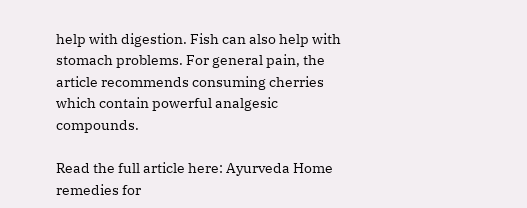help with digestion. Fish can also help with stomach problems. For general pain, the article recommends consuming cherries which contain powerful analgesic compounds.

Read the full article here: Ayurveda Home remedies for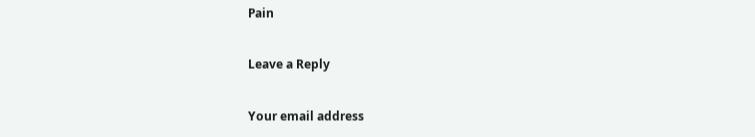Pain

Leave a Reply

Your email address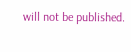will not be published.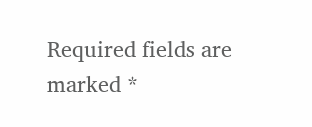Required fields are marked *